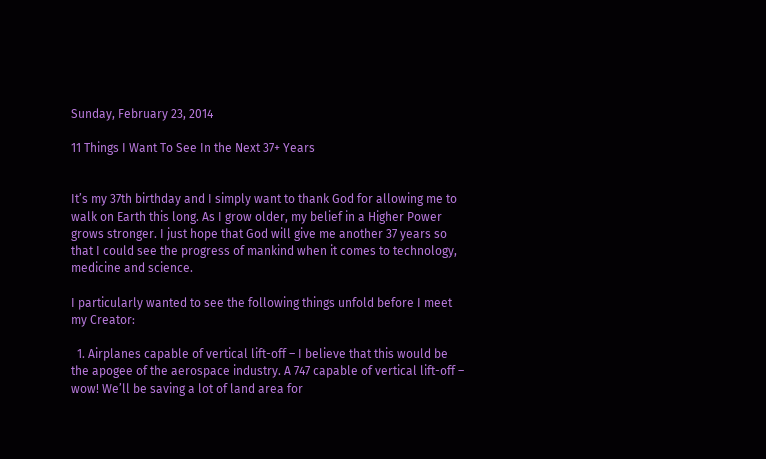Sunday, February 23, 2014

11 Things I Want To See In the Next 37+ Years


It’s my 37th birthday and I simply want to thank God for allowing me to walk on Earth this long. As I grow older, my belief in a Higher Power grows stronger. I just hope that God will give me another 37 years so that I could see the progress of mankind when it comes to technology, medicine and science.

I particularly wanted to see the following things unfold before I meet my Creator:

  1. Airplanes capable of vertical lift-off – I believe that this would be the apogee of the aerospace industry. A 747 capable of vertical lift-off – wow! We’ll be saving a lot of land area for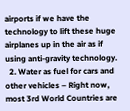airports if we have the technology to lift these huge airplanes up in the air as if using anti-gravity technology.
  2. Water as fuel for cars and other vehicles – Right now, most 3rd World Countries are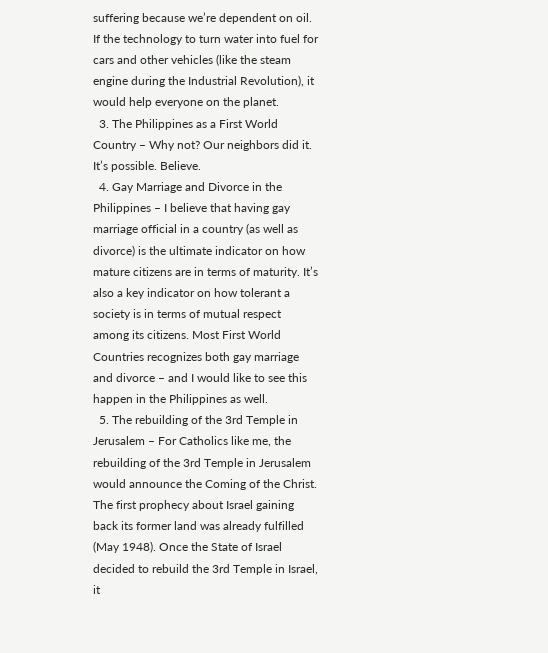suffering because we’re dependent on oil. If the technology to turn water into fuel for cars and other vehicles (like the steam engine during the Industrial Revolution), it would help everyone on the planet.
  3. The Philippines as a First World Country – Why not? Our neighbors did it. It’s possible. Believe.
  4. Gay Marriage and Divorce in the Philippines – I believe that having gay marriage official in a country (as well as divorce) is the ultimate indicator on how mature citizens are in terms of maturity. It’s also a key indicator on how tolerant a society is in terms of mutual respect among its citizens. Most First World Countries recognizes both gay marriage and divorce – and I would like to see this happen in the Philippines as well.
  5. The rebuilding of the 3rd Temple in Jerusalem – For Catholics like me, the rebuilding of the 3rd Temple in Jerusalem would announce the Coming of the Christ. The first prophecy about Israel gaining back its former land was already fulfilled (May 1948). Once the State of Israel decided to rebuild the 3rd Temple in Israel, it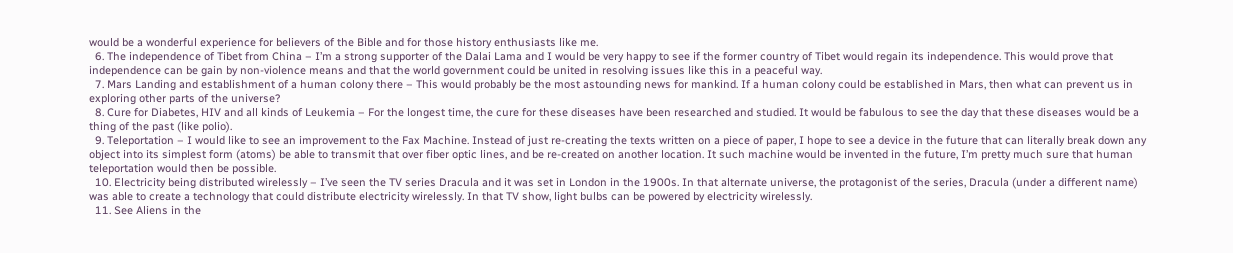would be a wonderful experience for believers of the Bible and for those history enthusiasts like me.
  6. The independence of Tibet from China – I’m a strong supporter of the Dalai Lama and I would be very happy to see if the former country of Tibet would regain its independence. This would prove that independence can be gain by non-violence means and that the world government could be united in resolving issues like this in a peaceful way.
  7. Mars Landing and establishment of a human colony there – This would probably be the most astounding news for mankind. If a human colony could be established in Mars, then what can prevent us in exploring other parts of the universe?
  8. Cure for Diabetes, HIV and all kinds of Leukemia – For the longest time, the cure for these diseases have been researched and studied. It would be fabulous to see the day that these diseases would be a thing of the past (like polio).
  9. Teleportation – I would like to see an improvement to the Fax Machine. Instead of just re-creating the texts written on a piece of paper, I hope to see a device in the future that can literally break down any object into its simplest form (atoms) be able to transmit that over fiber optic lines, and be re-created on another location. It such machine would be invented in the future, I’m pretty much sure that human teleportation would then be possible.
  10. Electricity being distributed wirelessly – I’ve seen the TV series Dracula and it was set in London in the 1900s. In that alternate universe, the protagonist of the series, Dracula (under a different name) was able to create a technology that could distribute electricity wirelessly. In that TV show, light bulbs can be powered by electricity wirelessly.
  11. See Aliens in the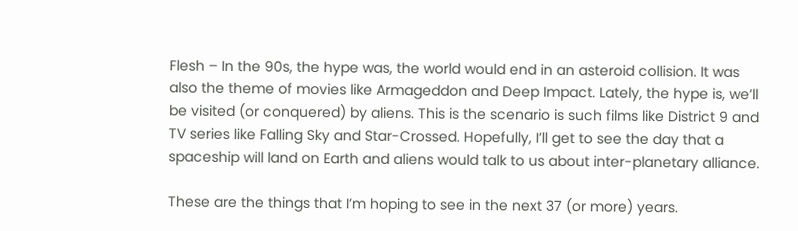Flesh – In the 90s, the hype was, the world would end in an asteroid collision. It was also the theme of movies like Armageddon and Deep Impact. Lately, the hype is, we’ll be visited (or conquered) by aliens. This is the scenario is such films like District 9 and TV series like Falling Sky and Star-Crossed. Hopefully, I’ll get to see the day that a spaceship will land on Earth and aliens would talk to us about inter-planetary alliance.

These are the things that I’m hoping to see in the next 37 (or more) years.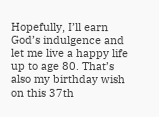Hopefully, I’ll earn God’s indulgence and let me live a happy life up to age 80. That’s also my birthday wish on this 37th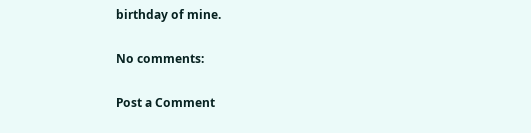birthday of mine.

No comments:

Post a Comment